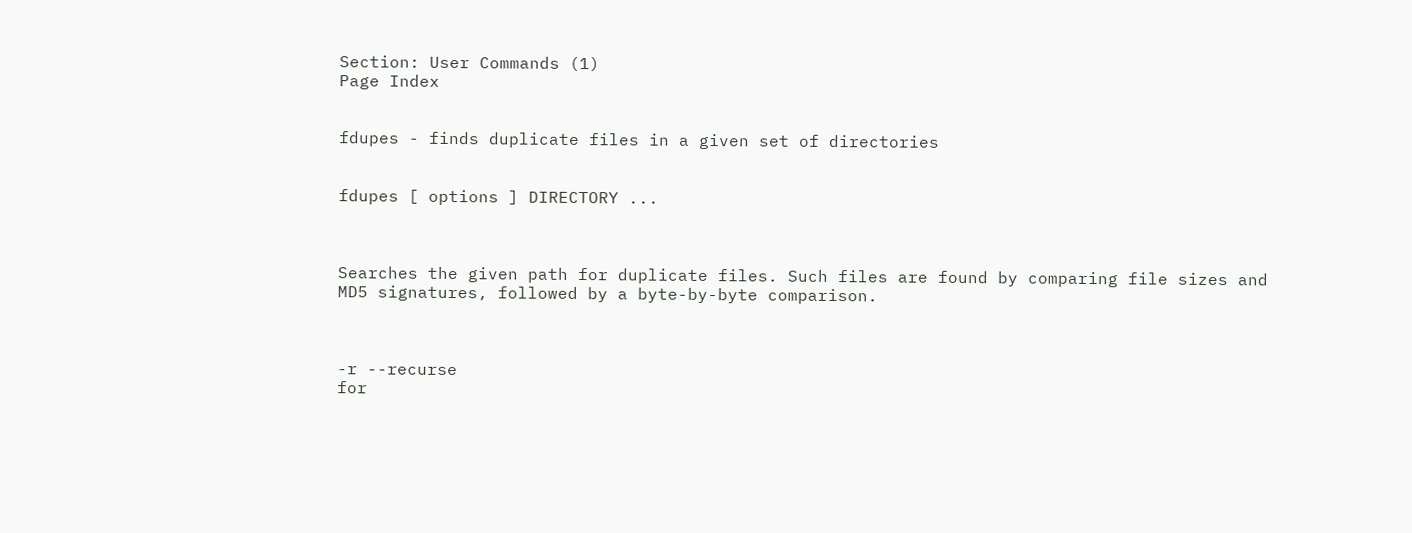Section: User Commands (1)
Page Index


fdupes - finds duplicate files in a given set of directories


fdupes [ options ] DIRECTORY ...



Searches the given path for duplicate files. Such files are found by comparing file sizes and MD5 signatures, followed by a byte-by-byte comparison.



-r --recurse
for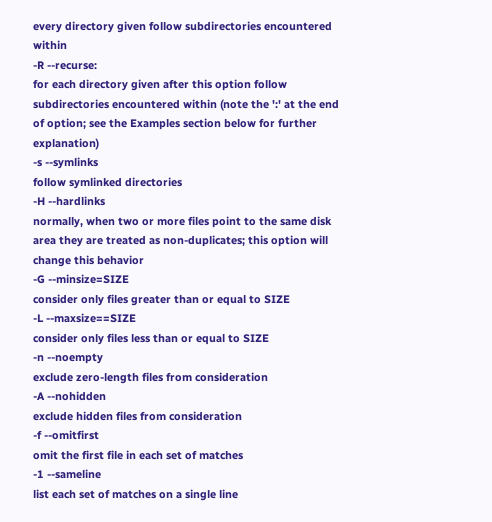every directory given follow subdirectories encountered within
-R --recurse:
for each directory given after this option follow subdirectories encountered within (note the ':' at the end of option; see the Examples section below for further explanation)
-s --symlinks
follow symlinked directories
-H --hardlinks
normally, when two or more files point to the same disk area they are treated as non-duplicates; this option will change this behavior
-G --minsize=SIZE
consider only files greater than or equal to SIZE
-L --maxsize==SIZE
consider only files less than or equal to SIZE
-n --noempty
exclude zero-length files from consideration
-A --nohidden
exclude hidden files from consideration
-f --omitfirst
omit the first file in each set of matches
-1 --sameline
list each set of matches on a single line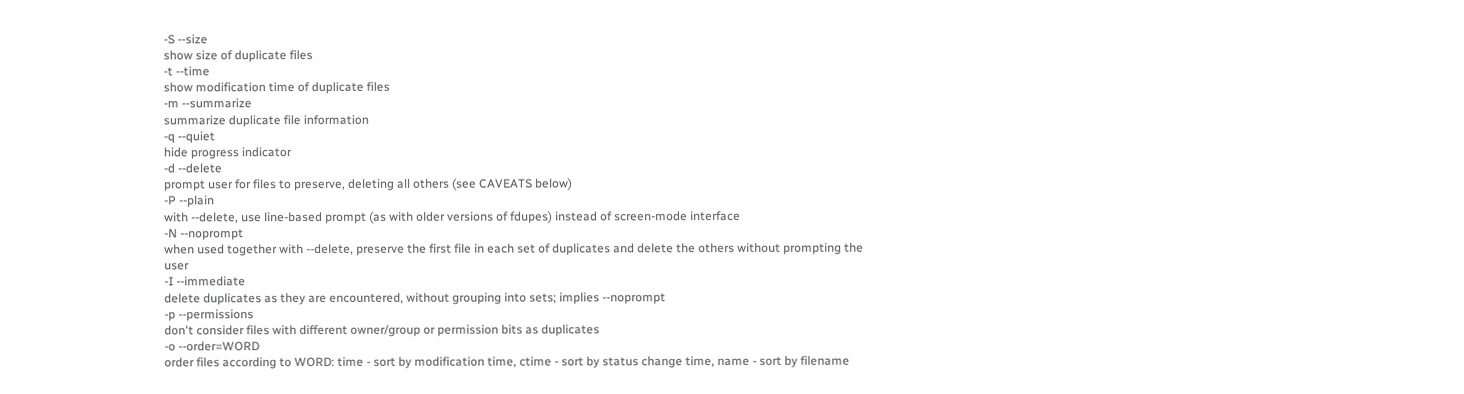-S --size
show size of duplicate files
-t --time
show modification time of duplicate files
-m --summarize
summarize duplicate file information
-q --quiet
hide progress indicator
-d --delete
prompt user for files to preserve, deleting all others (see CAVEATS below)
-P --plain
with --delete, use line-based prompt (as with older versions of fdupes) instead of screen-mode interface
-N --noprompt
when used together with --delete, preserve the first file in each set of duplicates and delete the others without prompting the user
-I --immediate
delete duplicates as they are encountered, without grouping into sets; implies --noprompt
-p --permissions
don't consider files with different owner/group or permission bits as duplicates
-o --order=WORD
order files according to WORD: time - sort by modification time, ctime - sort by status change time, name - sort by filename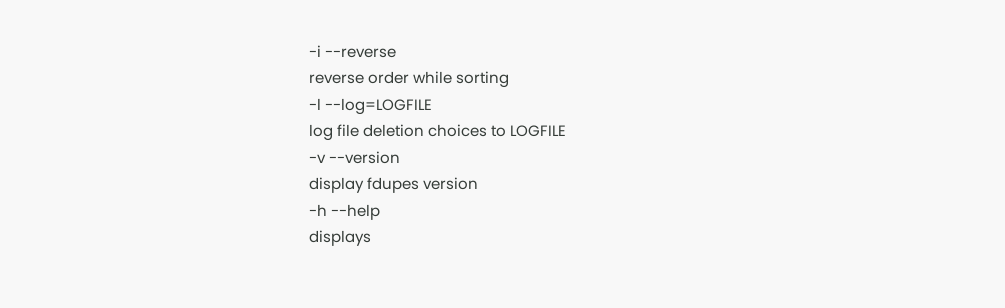-i --reverse
reverse order while sorting
-l --log=LOGFILE
log file deletion choices to LOGFILE
-v --version
display fdupes version
-h --help
displays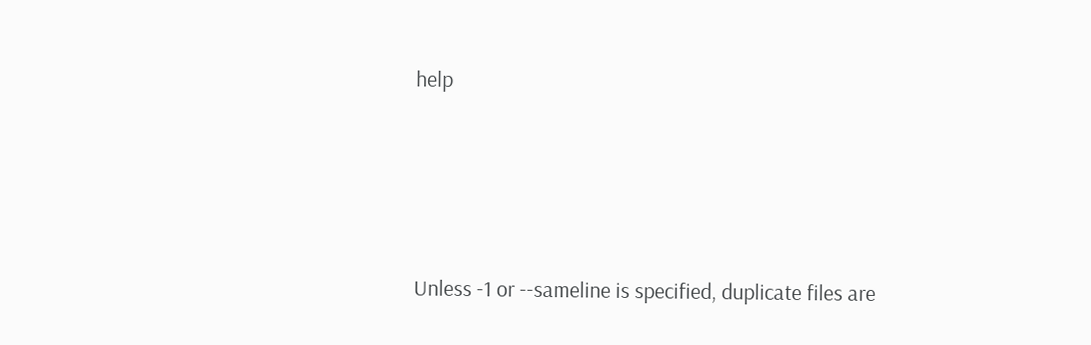help




Unless -1 or --sameline is specified, duplicate files are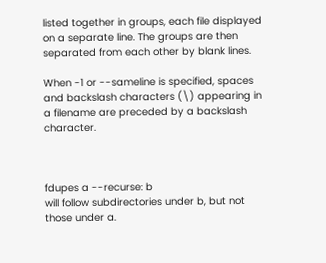listed together in groups, each file displayed on a separate line. The groups are then separated from each other by blank lines.

When -1 or --sameline is specified, spaces and backslash characters (\) appearing in a filename are preceded by a backslash character.



fdupes a --recurse: b
will follow subdirectories under b, but not those under a.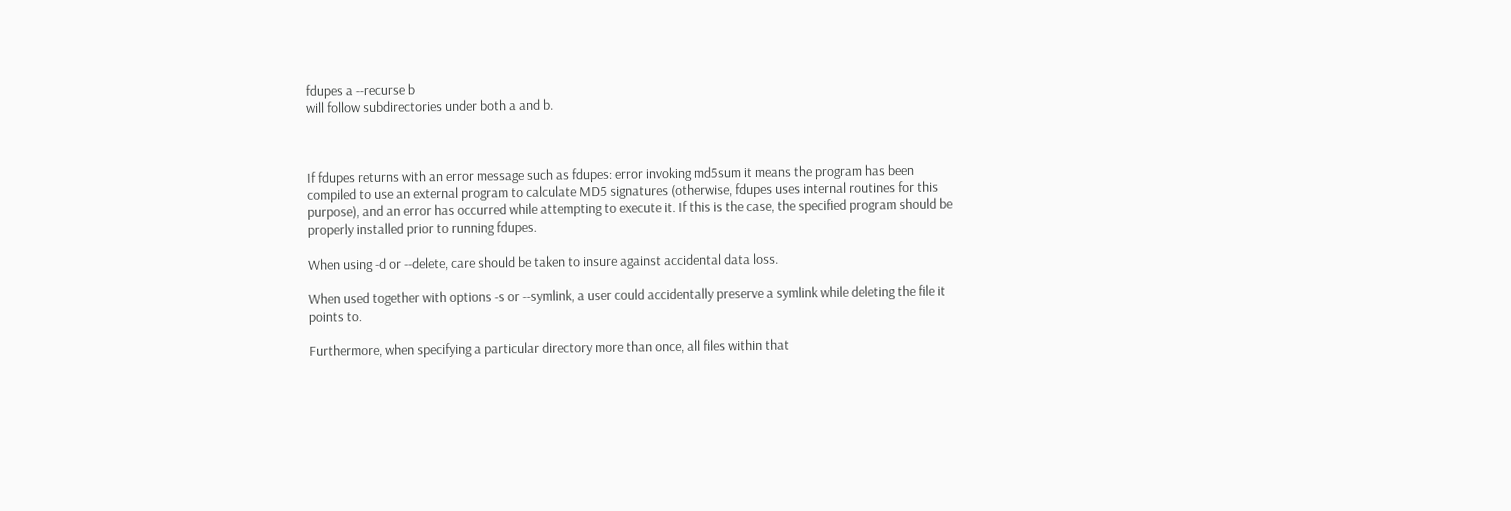fdupes a --recurse b
will follow subdirectories under both a and b.



If fdupes returns with an error message such as fdupes: error invoking md5sum it means the program has been compiled to use an external program to calculate MD5 signatures (otherwise, fdupes uses internal routines for this purpose), and an error has occurred while attempting to execute it. If this is the case, the specified program should be properly installed prior to running fdupes.

When using -d or --delete, care should be taken to insure against accidental data loss.

When used together with options -s or --symlink, a user could accidentally preserve a symlink while deleting the file it points to.

Furthermore, when specifying a particular directory more than once, all files within that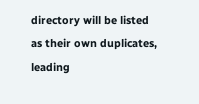directory will be listed as their own duplicates, leading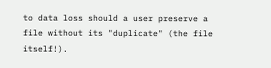to data loss should a user preserve a file without its "duplicate" (the file itself!).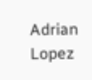Adrian Lopez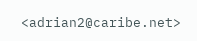<adrian2@caribe.net>